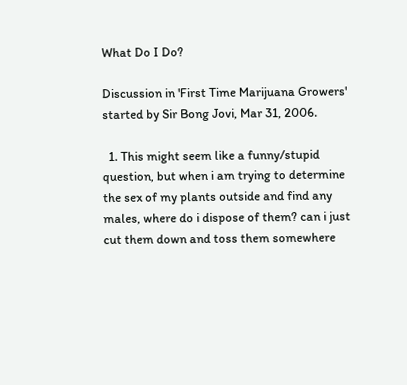What Do I Do?

Discussion in 'First Time Marijuana Growers' started by Sir Bong Jovi, Mar 31, 2006.

  1. This might seem like a funny/stupid question, but when i am trying to determine the sex of my plants outside and find any males, where do i dispose of them? can i just cut them down and toss them somewhere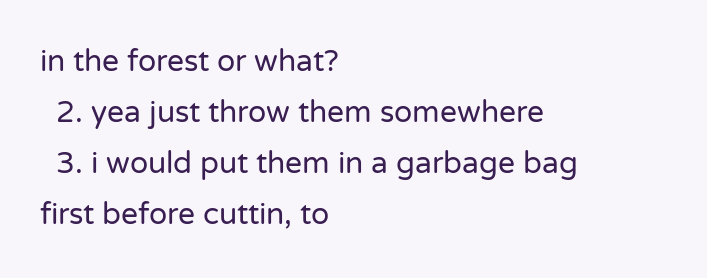in the forest or what?
  2. yea just throw them somewhere
  3. i would put them in a garbage bag first before cuttin, to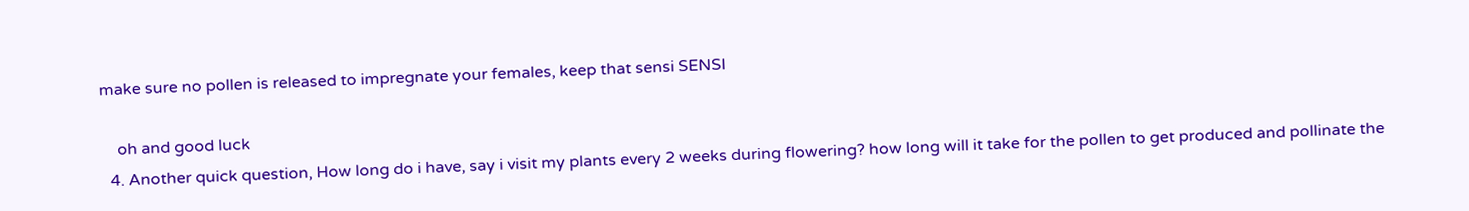make sure no pollen is released to impregnate your females, keep that sensi SENSI

    oh and good luck
  4. Another quick question, How long do i have, say i visit my plants every 2 weeks during flowering? how long will it take for the pollen to get produced and pollinate the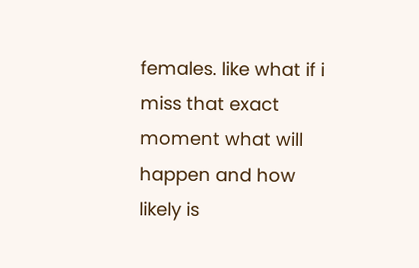females. like what if i miss that exact moment what will happen and how likely is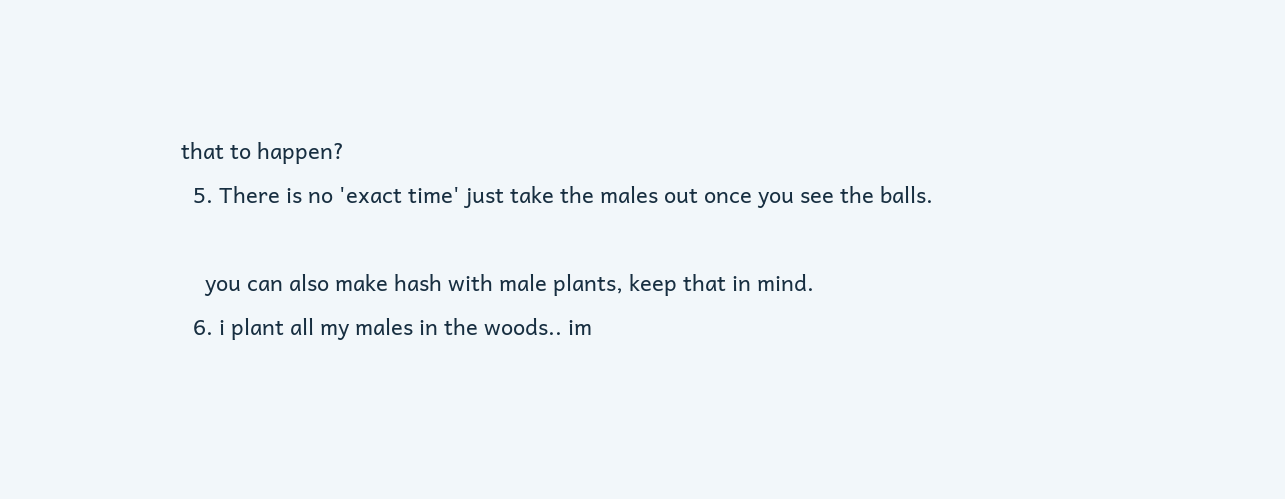that to happen?
  5. There is no 'exact time' just take the males out once you see the balls.

    you can also make hash with male plants, keep that in mind.
  6. i plant all my males in the woods.. im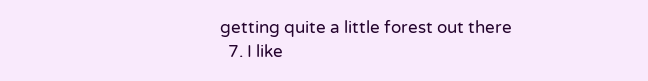getting quite a little forest out there
  7. I like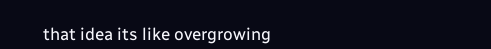that idea its like overgrowing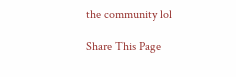the community lol

Share This Page